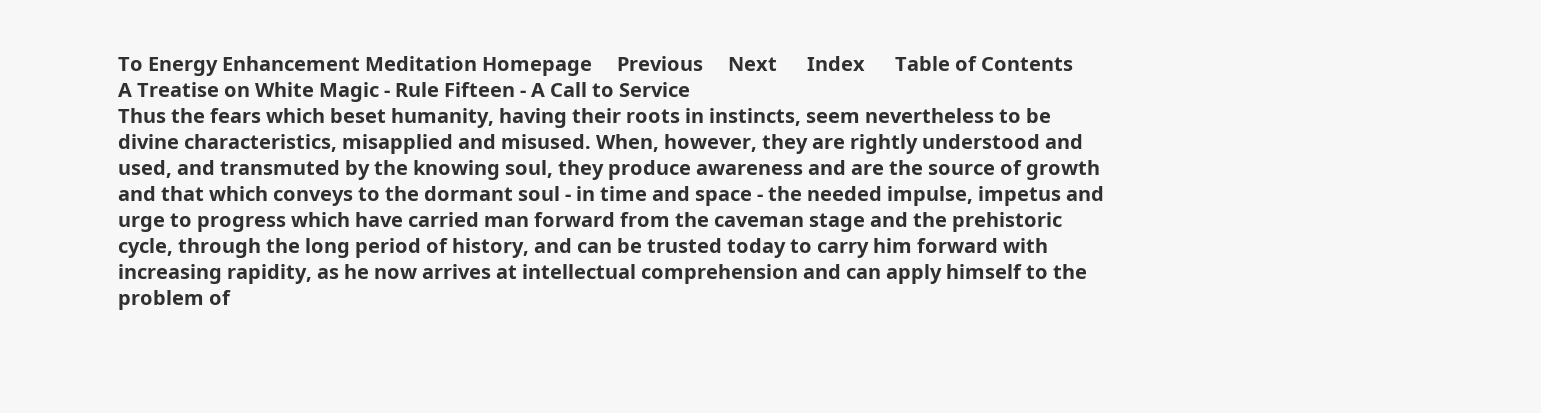To Energy Enhancement Meditation Homepage     Previous     Next      Index      Table of Contents
A Treatise on White Magic - Rule Fifteen - A Call to Service
Thus the fears which beset humanity, having their roots in instincts, seem nevertheless to be divine characteristics, misapplied and misused. When, however, they are rightly understood and used, and transmuted by the knowing soul, they produce awareness and are the source of growth and that which conveys to the dormant soul - in time and space - the needed impulse, impetus and urge to progress which have carried man forward from the caveman stage and the prehistoric cycle, through the long period of history, and can be trusted today to carry him forward with increasing rapidity, as he now arrives at intellectual comprehension and can apply himself to the problem of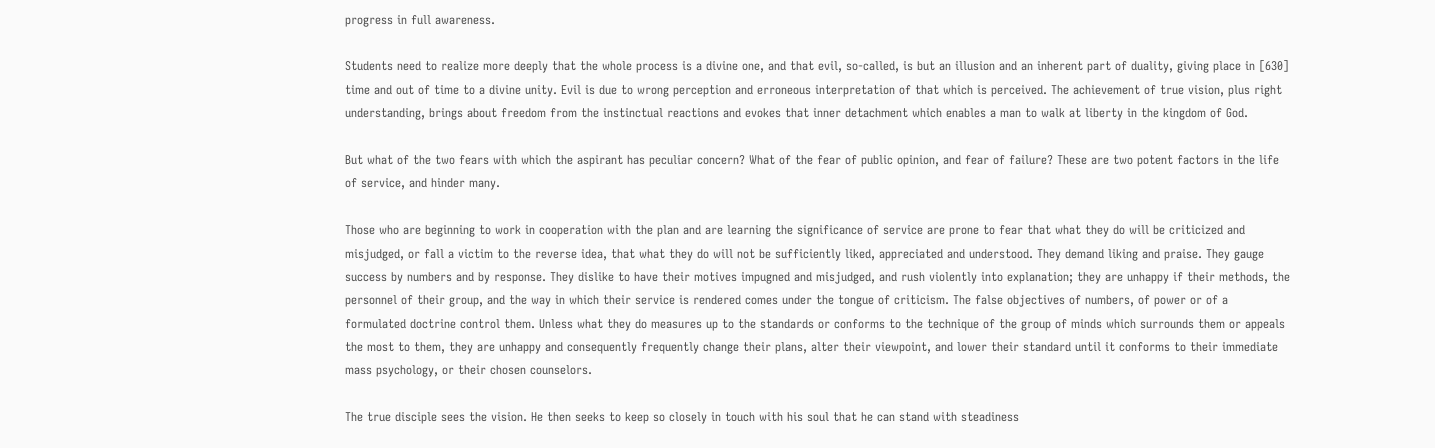progress in full awareness.

Students need to realize more deeply that the whole process is a divine one, and that evil, so-called, is but an illusion and an inherent part of duality, giving place in [630] time and out of time to a divine unity. Evil is due to wrong perception and erroneous interpretation of that which is perceived. The achievement of true vision, plus right understanding, brings about freedom from the instinctual reactions and evokes that inner detachment which enables a man to walk at liberty in the kingdom of God.

But what of the two fears with which the aspirant has peculiar concern? What of the fear of public opinion, and fear of failure? These are two potent factors in the life of service, and hinder many.

Those who are beginning to work in cooperation with the plan and are learning the significance of service are prone to fear that what they do will be criticized and misjudged, or fall a victim to the reverse idea, that what they do will not be sufficiently liked, appreciated and understood. They demand liking and praise. They gauge success by numbers and by response. They dislike to have their motives impugned and misjudged, and rush violently into explanation; they are unhappy if their methods, the personnel of their group, and the way in which their service is rendered comes under the tongue of criticism. The false objectives of numbers, of power or of a formulated doctrine control them. Unless what they do measures up to the standards or conforms to the technique of the group of minds which surrounds them or appeals the most to them, they are unhappy and consequently frequently change their plans, alter their viewpoint, and lower their standard until it conforms to their immediate mass psychology, or their chosen counselors.

The true disciple sees the vision. He then seeks to keep so closely in touch with his soul that he can stand with steadiness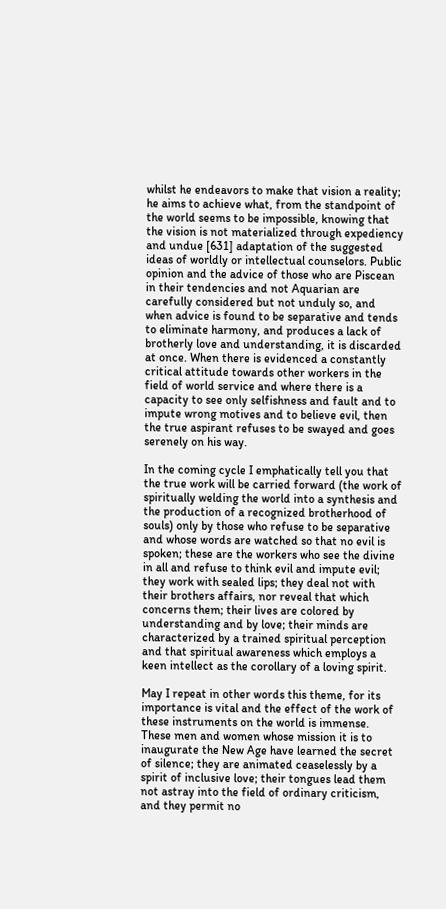whilst he endeavors to make that vision a reality; he aims to achieve what, from the standpoint of the world seems to be impossible, knowing that the vision is not materialized through expediency and undue [631] adaptation of the suggested ideas of worldly or intellectual counselors. Public opinion and the advice of those who are Piscean in their tendencies and not Aquarian are carefully considered but not unduly so, and when advice is found to be separative and tends to eliminate harmony, and produces a lack of brotherly love and understanding, it is discarded at once. When there is evidenced a constantly critical attitude towards other workers in the field of world service and where there is a capacity to see only selfishness and fault and to impute wrong motives and to believe evil, then the true aspirant refuses to be swayed and goes serenely on his way.

In the coming cycle I emphatically tell you that the true work will be carried forward (the work of spiritually welding the world into a synthesis and the production of a recognized brotherhood of souls) only by those who refuse to be separative and whose words are watched so that no evil is spoken; these are the workers who see the divine in all and refuse to think evil and impute evil; they work with sealed lips; they deal not with their brothers affairs, nor reveal that which concerns them; their lives are colored by understanding and by love; their minds are characterized by a trained spiritual perception and that spiritual awareness which employs a keen intellect as the corollary of a loving spirit.

May I repeat in other words this theme, for its importance is vital and the effect of the work of these instruments on the world is immense. These men and women whose mission it is to inaugurate the New Age have learned the secret of silence; they are animated ceaselessly by a spirit of inclusive love; their tongues lead them not astray into the field of ordinary criticism, and they permit no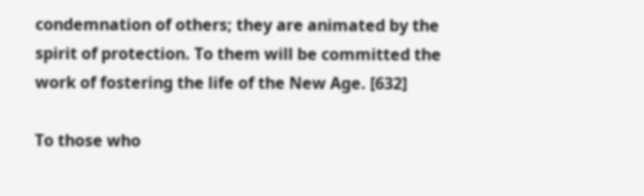condemnation of others; they are animated by the spirit of protection. To them will be committed the work of fostering the life of the New Age. [632]

To those who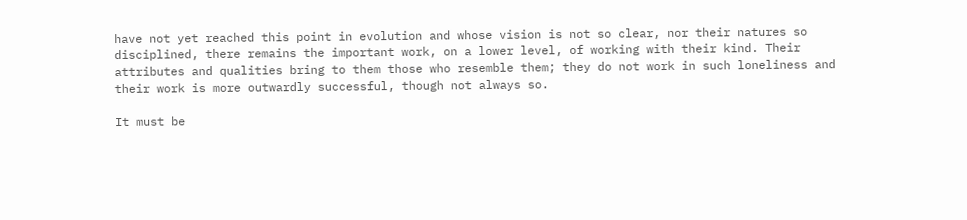have not yet reached this point in evolution and whose vision is not so clear, nor their natures so disciplined, there remains the important work, on a lower level, of working with their kind. Their attributes and qualities bring to them those who resemble them; they do not work in such loneliness and their work is more outwardly successful, though not always so.

It must be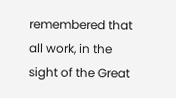remembered that all work, in the sight of the Great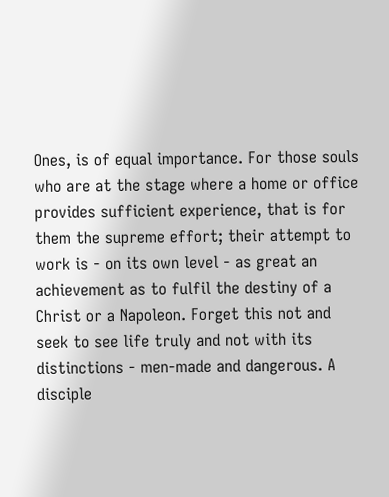Ones, is of equal importance. For those souls who are at the stage where a home or office provides sufficient experience, that is for them the supreme effort; their attempt to work is - on its own level - as great an achievement as to fulfil the destiny of a Christ or a Napoleon. Forget this not and seek to see life truly and not with its distinctions - men-made and dangerous. A disciple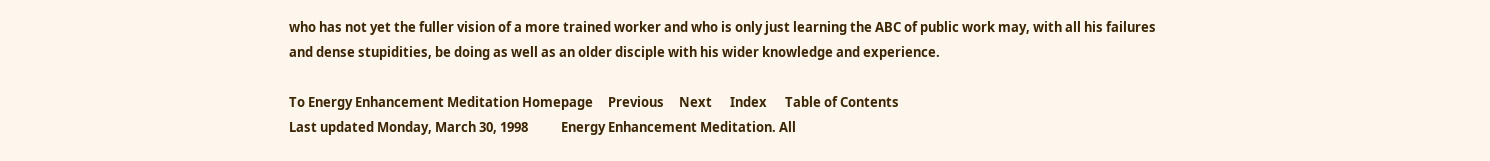who has not yet the fuller vision of a more trained worker and who is only just learning the ABC of public work may, with all his failures and dense stupidities, be doing as well as an older disciple with his wider knowledge and experience.

To Energy Enhancement Meditation Homepage     Previous     Next      Index      Table of Contents
Last updated Monday, March 30, 1998           Energy Enhancement Meditation. All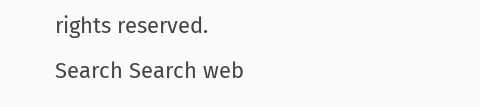rights reserved.
Search Search web